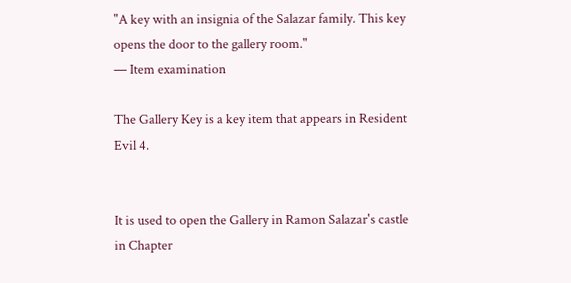"A key with an insignia of the Salazar family. This key opens the door to the gallery room."
— Item examination

The Gallery Key is a key item that appears in Resident Evil 4.


It is used to open the Gallery in Ramon Salazar's castle in Chapter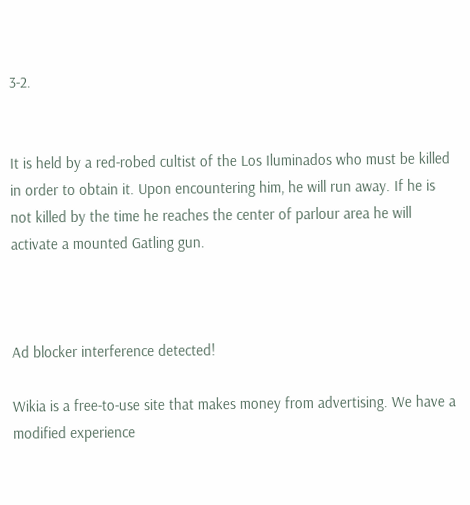3-2.


It is held by a red-robed cultist of the Los Iluminados who must be killed in order to obtain it. Upon encountering him, he will run away. If he is not killed by the time he reaches the center of parlour area he will activate a mounted Gatling gun.



Ad blocker interference detected!

Wikia is a free-to-use site that makes money from advertising. We have a modified experience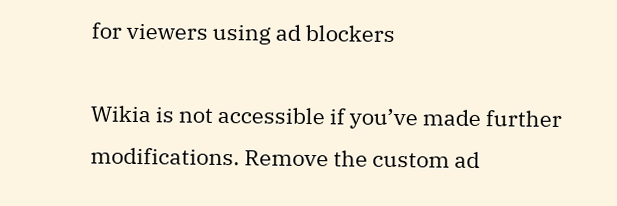for viewers using ad blockers

Wikia is not accessible if you’ve made further modifications. Remove the custom ad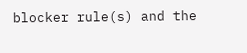blocker rule(s) and the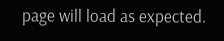page will load as expected.